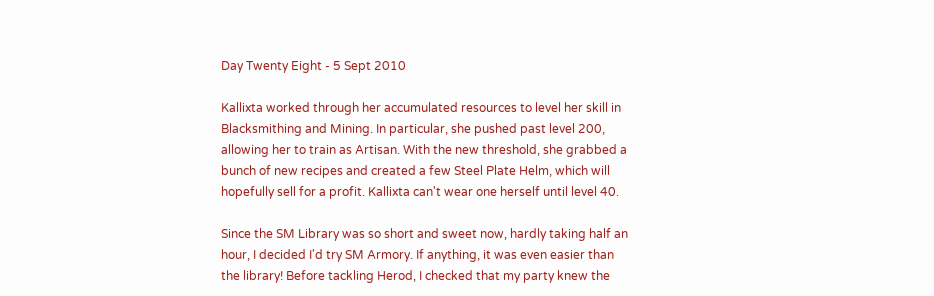Day Twenty Eight - 5 Sept 2010

Kallixta worked through her accumulated resources to level her skill in Blacksmithing and Mining. In particular, she pushed past level 200, allowing her to train as Artisan. With the new threshold, she grabbed a bunch of new recipes and created a few Steel Plate Helm, which will hopefully sell for a profit. Kallixta can't wear one herself until level 40.

Since the SM Library was so short and sweet now, hardly taking half an hour, I decided I'd try SM Armory. If anything, it was even easier than the library! Before tackling Herod, I checked that my party knew the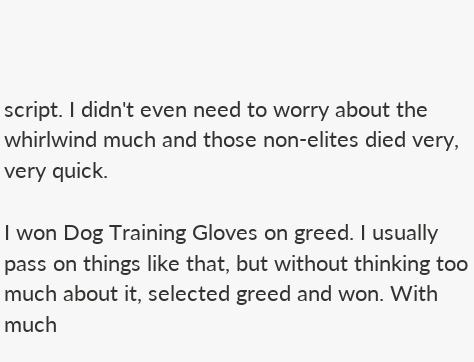script. I didn't even need to worry about the whirlwind much and those non-elites died very, very quick.

I won Dog Training Gloves on greed. I usually pass on things like that, but without thinking too much about it, selected greed and won. With much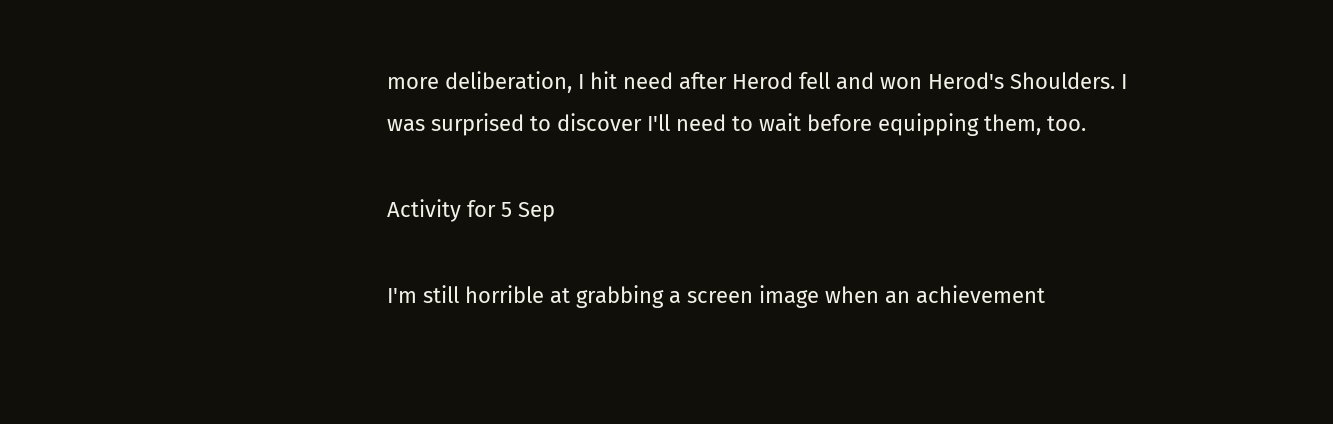more deliberation, I hit need after Herod fell and won Herod's Shoulders. I was surprised to discover I'll need to wait before equipping them, too.

Activity for 5 Sep

I'm still horrible at grabbing a screen image when an achievement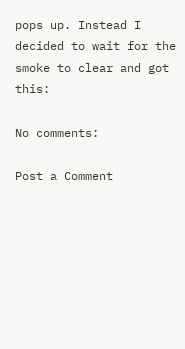pops up. Instead I decided to wait for the smoke to clear and got this:

No comments:

Post a Comment